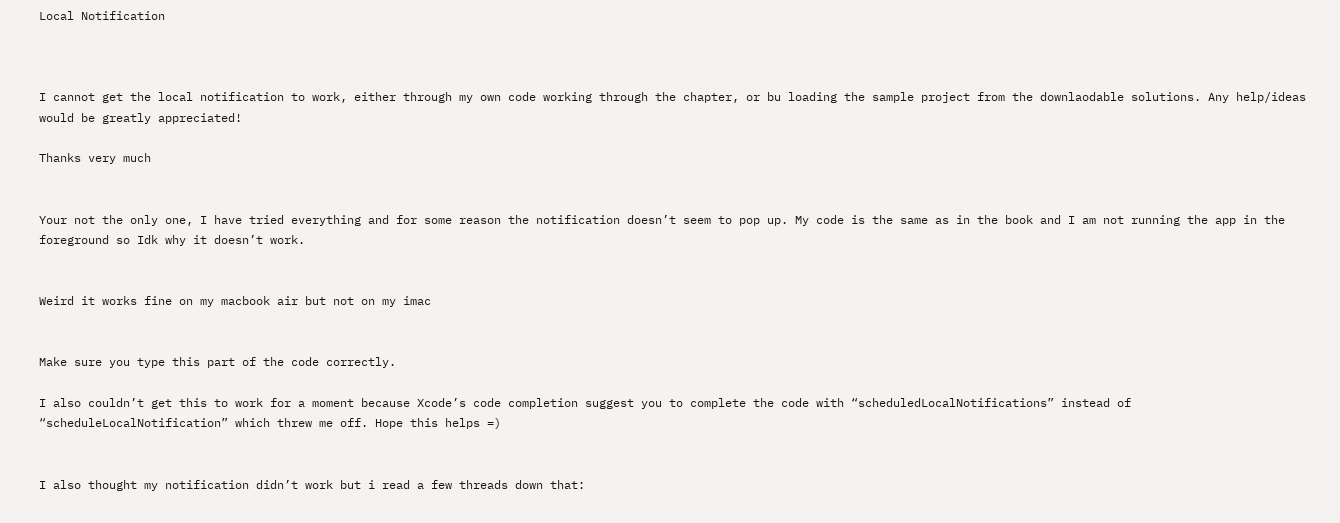Local Notification



I cannot get the local notification to work, either through my own code working through the chapter, or bu loading the sample project from the downlaodable solutions. Any help/ideas would be greatly appreciated!

Thanks very much


Your not the only one, I have tried everything and for some reason the notification doesn’t seem to pop up. My code is the same as in the book and I am not running the app in the foreground so Idk why it doesn’t work.


Weird it works fine on my macbook air but not on my imac


Make sure you type this part of the code correctly.

I also couldn’t get this to work for a moment because Xcode’s code completion suggest you to complete the code with “scheduledLocalNotifications” instead of “scheduleLocalNotification” which threw me off. Hope this helps =)


I also thought my notification didn’t work but i read a few threads down that: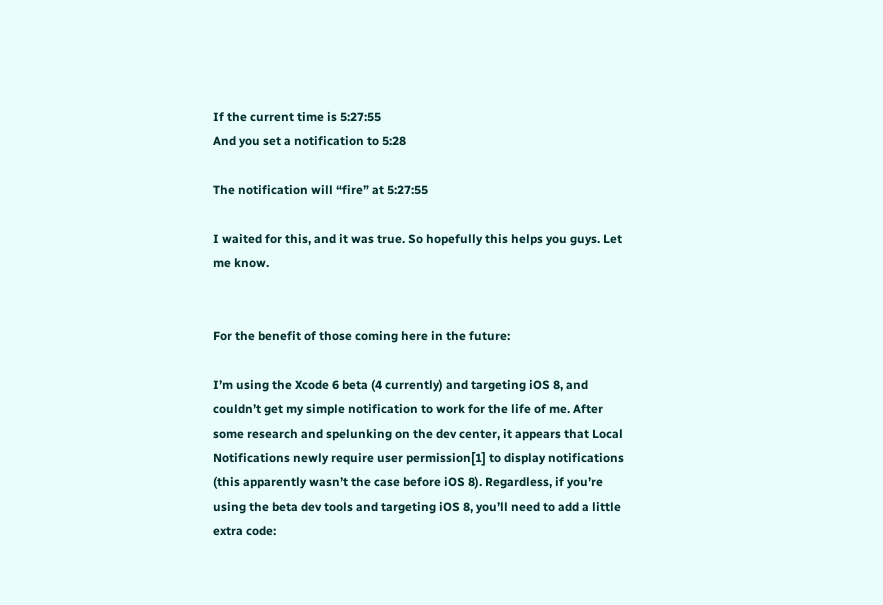If the current time is 5:27:55
And you set a notification to 5:28

The notification will “fire” at 5:27:55

I waited for this, and it was true. So hopefully this helps you guys. Let me know.


For the benefit of those coming here in the future:

I’m using the Xcode 6 beta (4 currently) and targeting iOS 8, and couldn’t get my simple notification to work for the life of me. After some research and spelunking on the dev center, it appears that Local Notifications newly require user permission[1] to display notifications (this apparently wasn’t the case before iOS 8). Regardless, if you’re using the beta dev tools and targeting iOS 8, you’ll need to add a little extra code: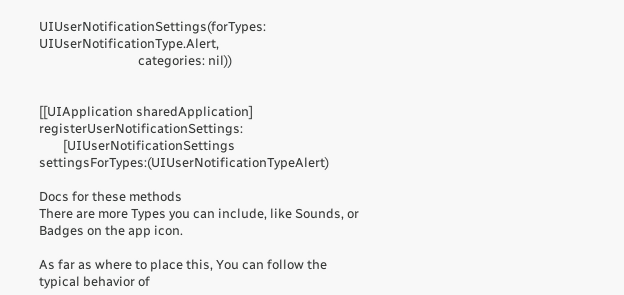UIUserNotificationSettings(forTypes: UIUserNotificationType.Alert,
                                 categories: nil))


[[UIApplication sharedApplication] registerUserNotificationSettings:
        [UIUserNotificationSettings settingsForTypes:(UIUserNotificationTypeAlert)

Docs for these methods
There are more Types you can include, like Sounds, or Badges on the app icon.

As far as where to place this, You can follow the typical behavior of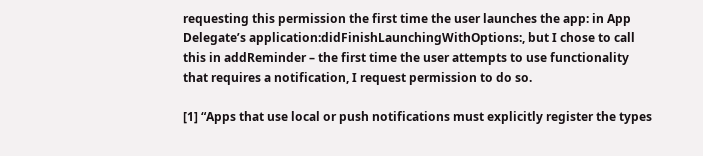requesting this permission the first time the user launches the app: in App Delegate’s application:didFinishLaunchingWithOptions:, but I chose to call this in addReminder – the first time the user attempts to use functionality that requires a notification, I request permission to do so.

[1] “Apps that use local or push notifications must explicitly register the types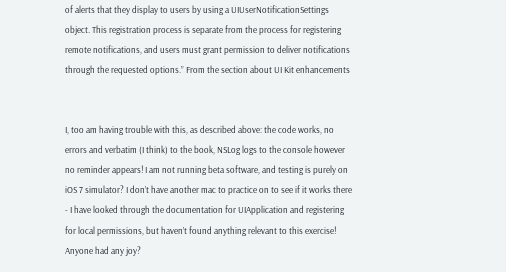of alerts that they display to users by using a UIUserNotificationSettings object. This registration process is separate from the process for registering remote notifications, and users must grant permission to deliver notifications through the requested options.” From the section about UI Kit enhancements


I, too am having trouble with this, as described above: the code works, no errors and verbatim (I think) to the book, NSLog logs to the console however no reminder appears! I am not running beta software, and testing is purely on iOS 7 simulator? I don’t have another mac to practice on to see if it works there - I have looked through the documentation for UIApplication and registering for local permissions, but haven’t found anything relevant to this exercise! Anyone had any joy?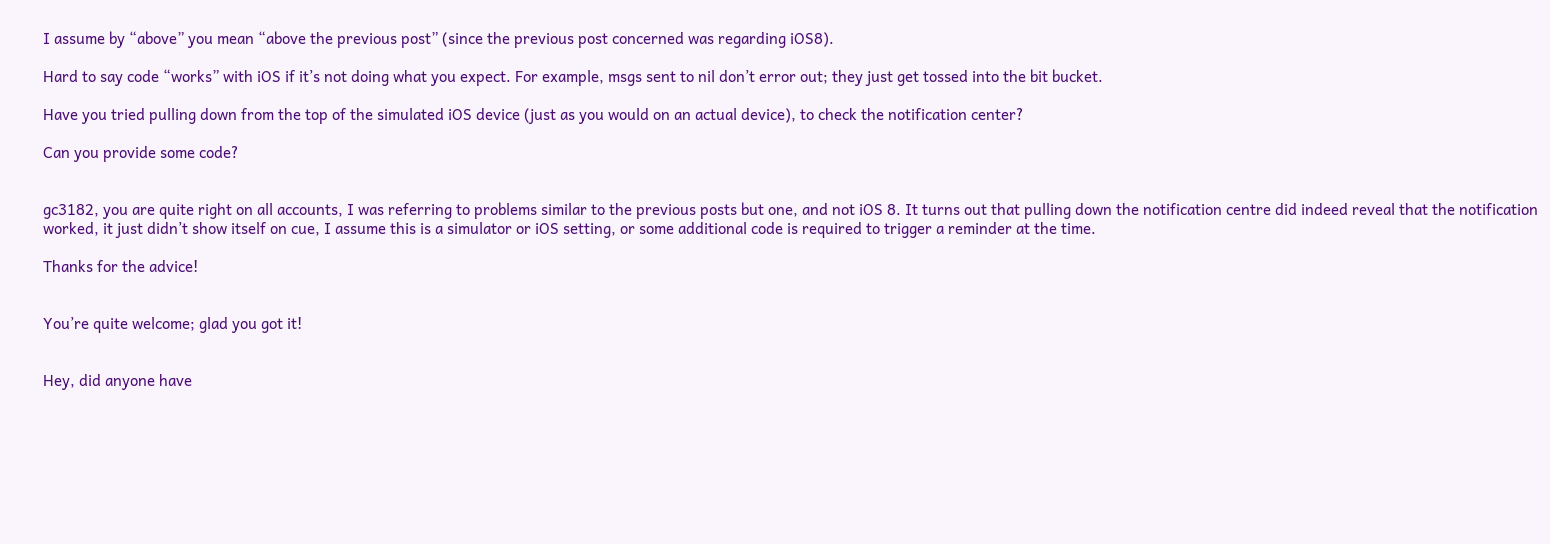I assume by “above” you mean “above the previous post” (since the previous post concerned was regarding iOS8).

Hard to say code “works” with iOS if it’s not doing what you expect. For example, msgs sent to nil don’t error out; they just get tossed into the bit bucket.

Have you tried pulling down from the top of the simulated iOS device (just as you would on an actual device), to check the notification center?

Can you provide some code?


gc3182, you are quite right on all accounts, I was referring to problems similar to the previous posts but one, and not iOS 8. It turns out that pulling down the notification centre did indeed reveal that the notification worked, it just didn’t show itself on cue, I assume this is a simulator or iOS setting, or some additional code is required to trigger a reminder at the time.

Thanks for the advice!


You’re quite welcome; glad you got it!


Hey, did anyone have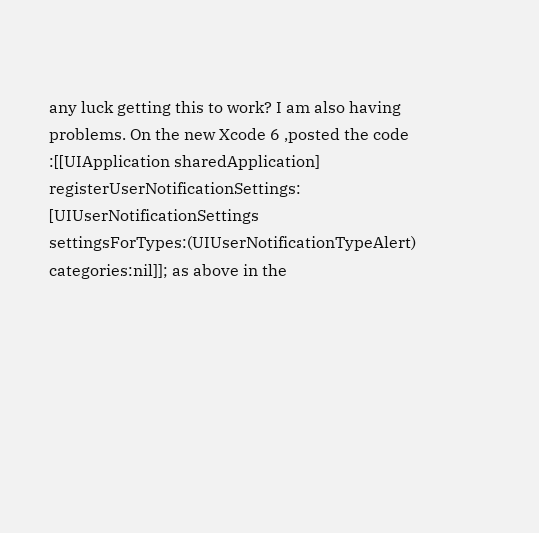any luck getting this to work? I am also having problems. On the new Xcode 6 ,posted the code :[[UIApplication sharedApplication] registerUserNotificationSettings: [UIUserNotificationSettings settingsForTypes:(UIUserNotificationTypeAlert) categories:nil]]; as above in the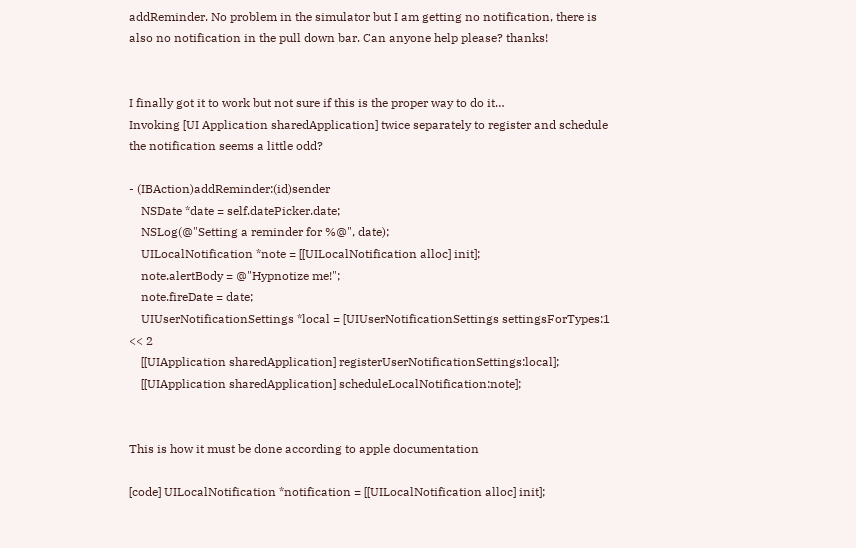addReminder. No problem in the simulator but I am getting no notification, there is also no notification in the pull down bar. Can anyone help please? thanks!


I finally got it to work but not sure if this is the proper way to do it…
Invoking [UI Application sharedApplication] twice separately to register and schedule the notification seems a little odd?

- (IBAction)addReminder:(id)sender
    NSDate *date = self.datePicker.date;
    NSLog(@"Setting a reminder for %@", date);
    UILocalNotification *note = [[UILocalNotification alloc] init];
    note.alertBody = @"Hypnotize me!";
    note.fireDate = date;
    UIUserNotificationSettings *local = [UIUserNotificationSettings settingsForTypes:1 << 2
    [[UIApplication sharedApplication] registerUserNotificationSettings:local];
    [[UIApplication sharedApplication] scheduleLocalNotification:note];


This is how it must be done according to apple documentation

[code] UILocalNotification *notification = [[UILocalNotification alloc] init];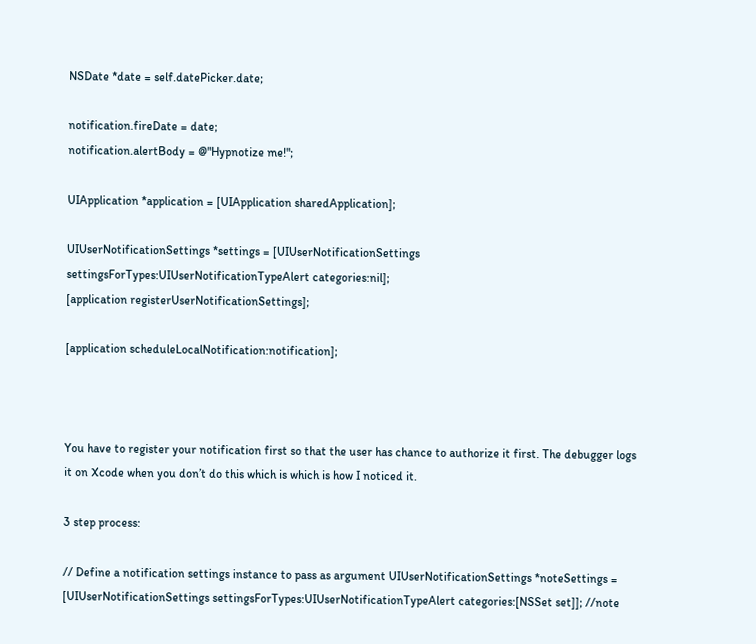NSDate *date = self.datePicker.date;

notification.fireDate = date;
notification.alertBody = @"Hypnotize me!";

UIApplication *application = [UIApplication sharedApplication];

UIUserNotificationSettings *settings = [UIUserNotificationSettings settingsForTypes:UIUserNotificationTypeAlert categories:nil];
[application registerUserNotificationSettings];

[application scheduleLocalNotification:notification];



You have to register your notification first so that the user has chance to authorize it first. The debugger logs it on Xcode when you don’t do this which is which is how I noticed it.

3 step process:

// Define a notification settings instance to pass as argument UIUserNotificationSettings *noteSettings = [UIUserNotificationSettings settingsForTypes:UIUserNotificationTypeAlert categories:[NSSet set]]; //note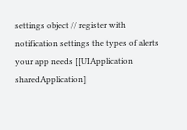settings object // register with notification settings the types of alerts your app needs [[UIApplication sharedApplication]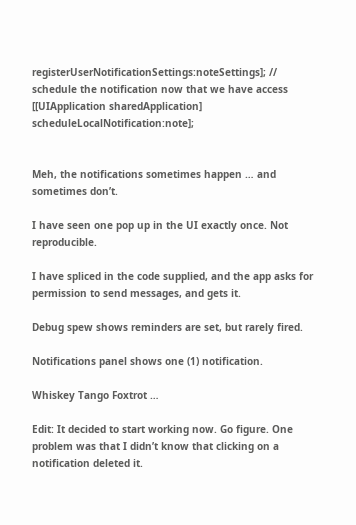registerUserNotificationSettings:noteSettings]; // schedule the notification now that we have access [[UIApplication sharedApplication] scheduleLocalNotification:note];


Meh, the notifications sometimes happen … and sometimes don’t.

I have seen one pop up in the UI exactly once. Not reproducible.

I have spliced in the code supplied, and the app asks for permission to send messages, and gets it.

Debug spew shows reminders are set, but rarely fired.

Notifications panel shows one (1) notification.

Whiskey Tango Foxtrot …

Edit: It decided to start working now. Go figure. One problem was that I didn’t know that clicking on a notification deleted it.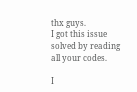thx guys.
I got this issue solved by reading all your codes.

I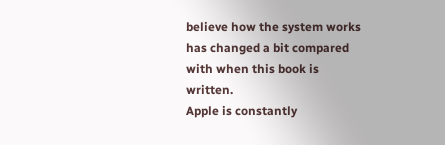believe how the system works has changed a bit compared with when this book is written.
Apple is constantly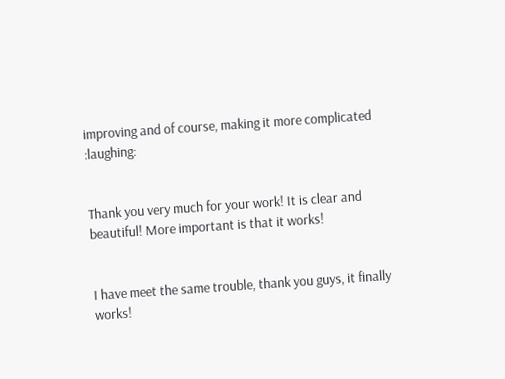improving and of course, making it more complicated :laughing:


Thank you very much for your work! It is clear and beautiful! More important is that it works!


I have meet the same trouble, thank you guys, it finally works!